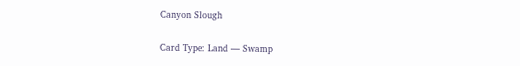Canyon Slough


Card Type: Land — Swamp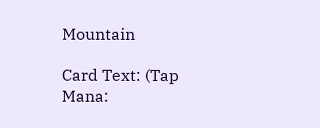Mountain

Card Text: (Tap Mana: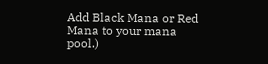Add Black Mana or Red Mana to your mana pool.)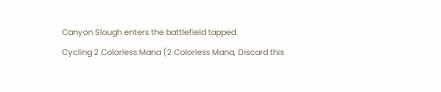Canyon Slough enters the battlefield tapped.
Cycling 2 Colorless Mana (2 Colorless Mana, Discard this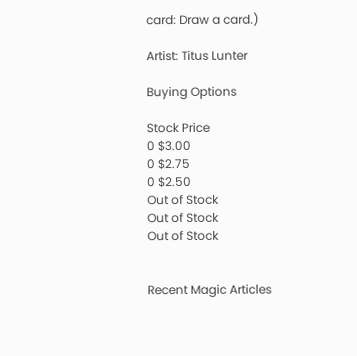card: Draw a card.)

Artist: Titus Lunter

Buying Options

Stock Price
0 $3.00
0 $2.75
0 $2.50
Out of Stock
Out of Stock
Out of Stock


Recent Magic Articles